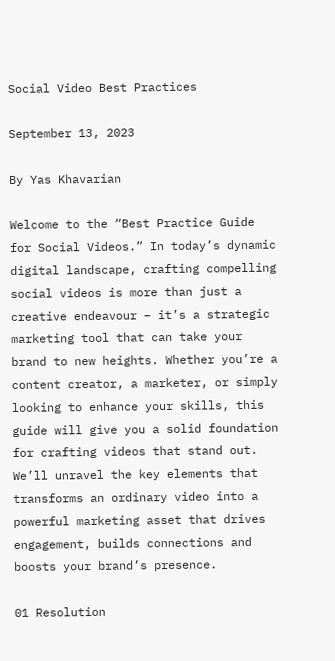Social Video Best Practices

September 13, 2023

By Yas Khavarian

Welcome to the “Best Practice Guide for Social Videos.” In today’s dynamic digital landscape, crafting compelling social videos is more than just a creative endeavour – it’s a strategic marketing tool that can take your brand to new heights. Whether you’re a content creator, a marketer, or simply looking to enhance your skills, this guide will give you a solid foundation for crafting videos that stand out. We’ll unravel the key elements that transforms an ordinary video into a powerful marketing asset that drives engagement, builds connections and boosts your brand’s presence.

01 Resolution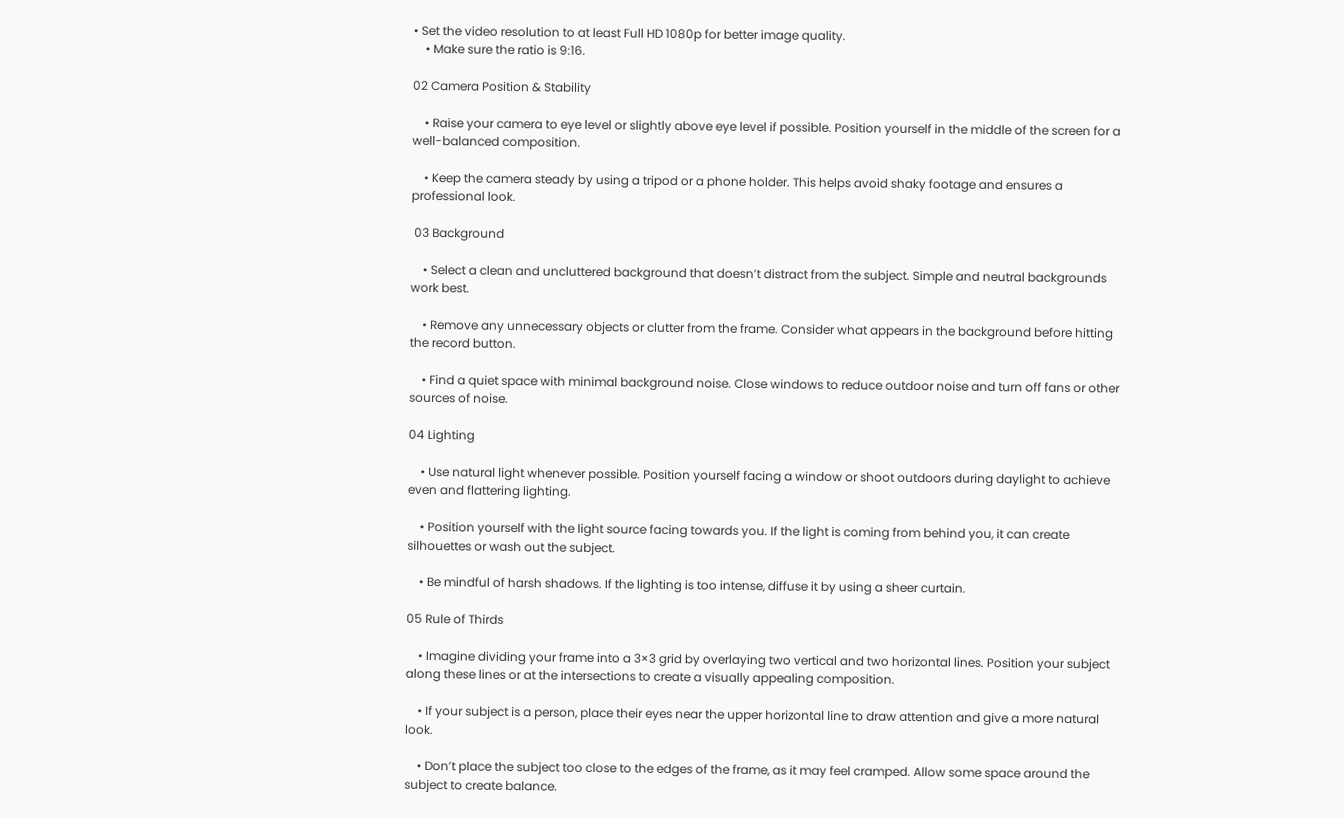• Set the video resolution to at least Full HD 1080p for better image quality.
    • Make sure the ratio is 9:16.

02 Camera Position & Stability

    • Raise your camera to eye level or slightly above eye level if possible. Position yourself in the middle of the screen for a well-balanced composition.

    • Keep the camera steady by using a tripod or a phone holder. This helps avoid shaky footage and ensures a professional look.

 03 Background

    • Select a clean and uncluttered background that doesn’t distract from the subject. Simple and neutral backgrounds work best.

    • Remove any unnecessary objects or clutter from the frame. Consider what appears in the background before hitting the record button.

    • Find a quiet space with minimal background noise. Close windows to reduce outdoor noise and turn off fans or other sources of noise.

04 Lighting

    • Use natural light whenever possible. Position yourself facing a window or shoot outdoors during daylight to achieve even and flattering lighting.

    • Position yourself with the light source facing towards you. If the light is coming from behind you, it can create silhouettes or wash out the subject.

    • Be mindful of harsh shadows. If the lighting is too intense, diffuse it by using a sheer curtain.

05 Rule of Thirds

    • Imagine dividing your frame into a 3×3 grid by overlaying two vertical and two horizontal lines. Position your subject along these lines or at the intersections to create a visually appealing composition.

    • If your subject is a person, place their eyes near the upper horizontal line to draw attention and give a more natural look.

    • Don’t place the subject too close to the edges of the frame, as it may feel cramped. Allow some space around the subject to create balance.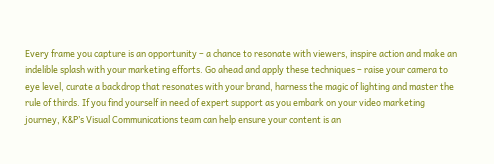Every frame you capture is an opportunity – a chance to resonate with viewers, inspire action and make an indelible splash with your marketing efforts. Go ahead and apply these techniques – raise your camera to eye level, curate a backdrop that resonates with your brand, harness the magic of lighting and master the rule of thirds. If you find yourself in need of expert support as you embark on your video marketing journey, K&P’s Visual Communications team can help ensure your content is an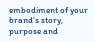embodiment of your brand’s story, purpose and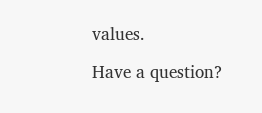values.

Have a question?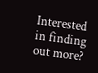Interested in finding out more?